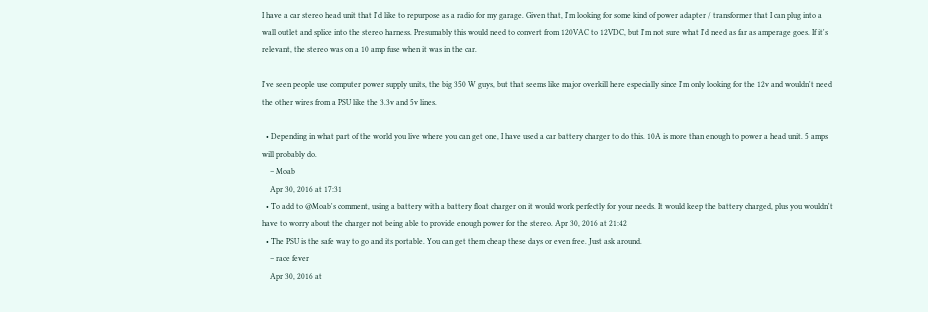I have a car stereo head unit that I'd like to repurpose as a radio for my garage. Given that, I'm looking for some kind of power adapter / transformer that I can plug into a wall outlet and splice into the stereo harness. Presumably this would need to convert from 120VAC to 12VDC, but I'm not sure what I'd need as far as amperage goes. If it's relevant, the stereo was on a 10 amp fuse when it was in the car.

I've seen people use computer power supply units, the big 350 W guys, but that seems like major overkill here especially since I'm only looking for the 12v and wouldn't need the other wires from a PSU like the 3.3v and 5v lines.

  • Depending in what part of the world you live where you can get one, I have used a car battery charger to do this. 10A is more than enough to power a head unit. 5 amps will probably do.
    – Moab
    Apr 30, 2016 at 17:31
  • To add to @Moab's comment, using a battery with a battery float charger on it would work perfectly for your needs. It would keep the battery charged, plus you wouldn't have to worry about the charger not being able to provide enough power for the stereo. Apr 30, 2016 at 21:42
  • The PSU is the safe way to go and its portable. You can get them cheap these days or even free. Just ask around.
    – race fever
    Apr 30, 2016 at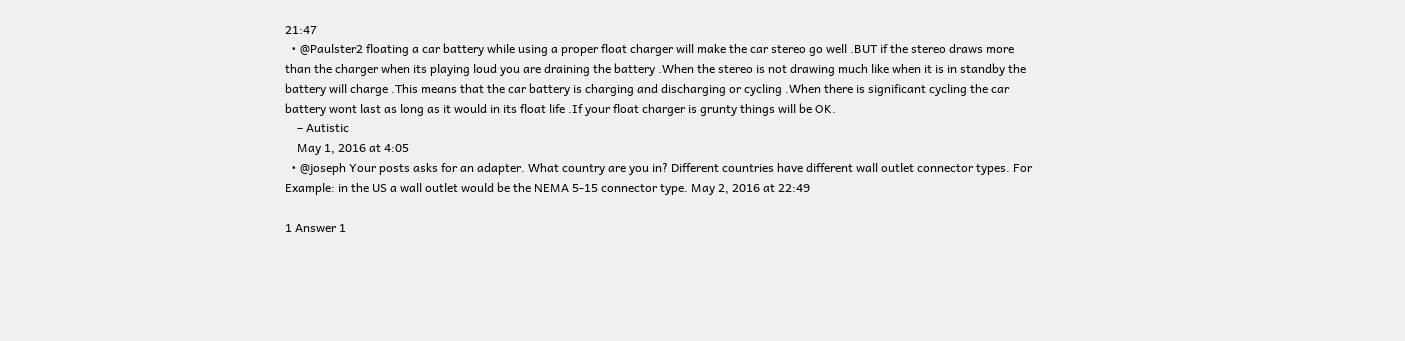21:47
  • @Paulster2 floating a car battery while using a proper float charger will make the car stereo go well .BUT if the stereo draws more than the charger when its playing loud you are draining the battery .When the stereo is not drawing much like when it is in standby the battery will charge .This means that the car battery is charging and discharging or cycling .When there is significant cycling the car battery wont last as long as it would in its float life .If your float charger is grunty things will be OK.
    – Autistic
    May 1, 2016 at 4:05
  • @joseph Your posts asks for an adapter. What country are you in? Different countries have different wall outlet connector types. For Example: in the US a wall outlet would be the NEMA 5-15 connector type. May 2, 2016 at 22:49

1 Answer 1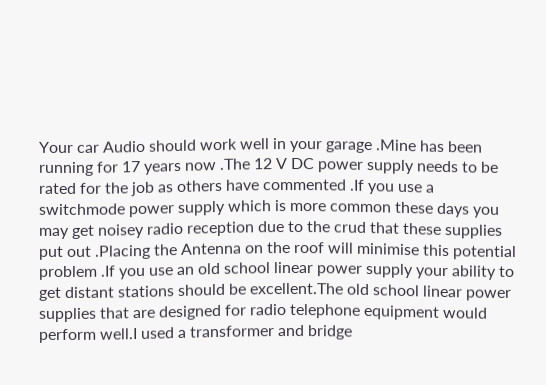Your car Audio should work well in your garage .Mine has been running for 17 years now .The 12 V DC power supply needs to be rated for the job as others have commented .If you use a switchmode power supply which is more common these days you may get noisey radio reception due to the crud that these supplies put out .Placing the Antenna on the roof will minimise this potential problem .If you use an old school linear power supply your ability to get distant stations should be excellent.The old school linear power supplies that are designed for radio telephone equipment would perform well.I used a transformer and bridge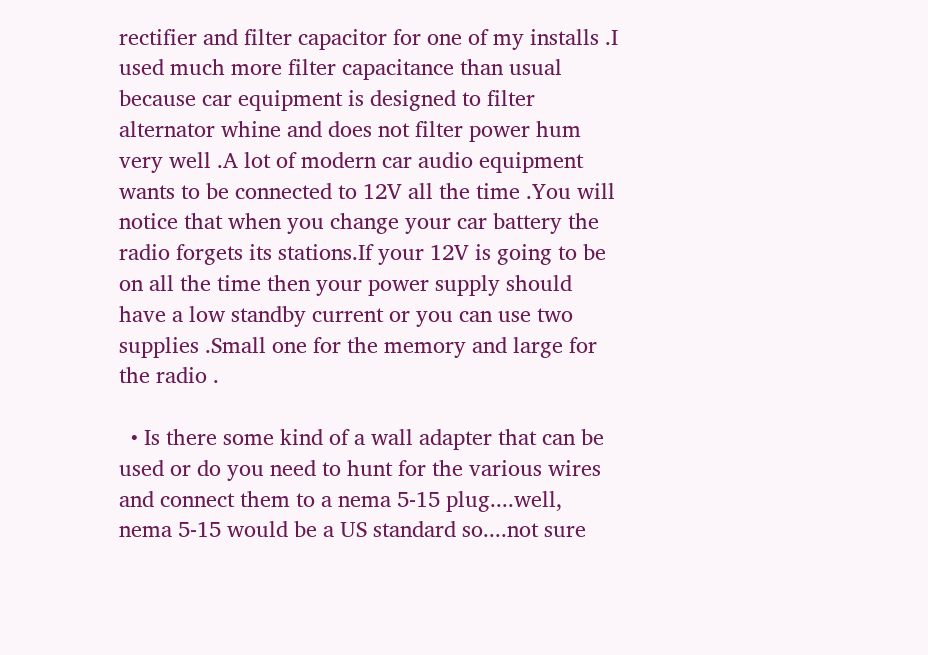rectifier and filter capacitor for one of my installs .I used much more filter capacitance than usual because car equipment is designed to filter alternator whine and does not filter power hum very well .A lot of modern car audio equipment wants to be connected to 12V all the time .You will notice that when you change your car battery the radio forgets its stations.If your 12V is going to be on all the time then your power supply should have a low standby current or you can use two supplies .Small one for the memory and large for the radio .

  • Is there some kind of a wall adapter that can be used or do you need to hunt for the various wires and connect them to a nema 5-15 plug....well, nema 5-15 would be a US standard so....not sure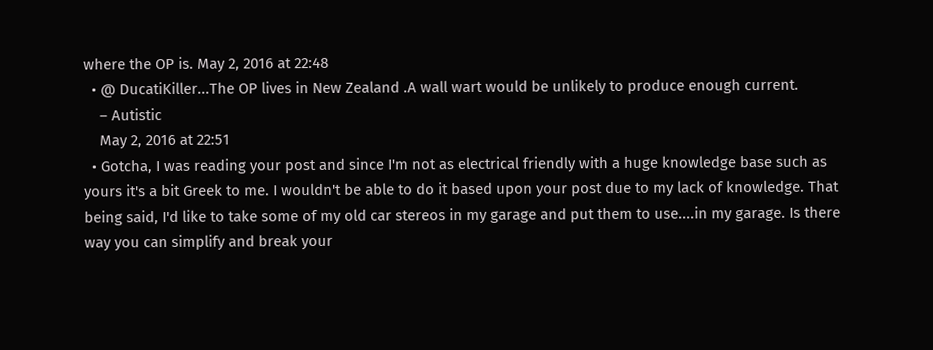where the OP is. May 2, 2016 at 22:48
  • @ DucatiKiller...The OP lives in New Zealand .A wall wart would be unlikely to produce enough current.
    – Autistic
    May 2, 2016 at 22:51
  • Gotcha, I was reading your post and since I'm not as electrical friendly with a huge knowledge base such as yours it's a bit Greek to me. I wouldn't be able to do it based upon your post due to my lack of knowledge. That being said, I'd like to take some of my old car stereos in my garage and put them to use....in my garage. Is there way you can simplify and break your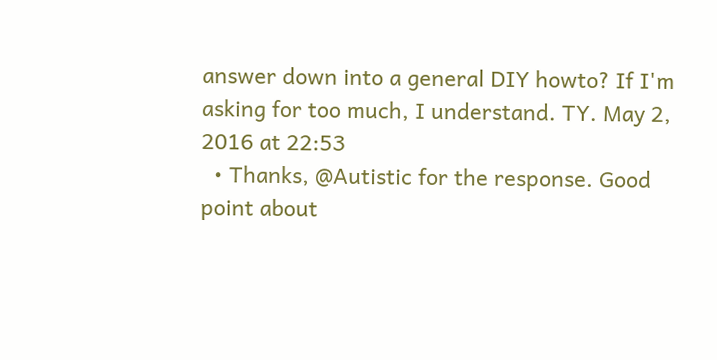answer down into a general DIY howto? If I'm asking for too much, I understand. TY. May 2, 2016 at 22:53
  • Thanks, @Autistic for the response. Good point about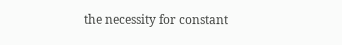the necessity for constant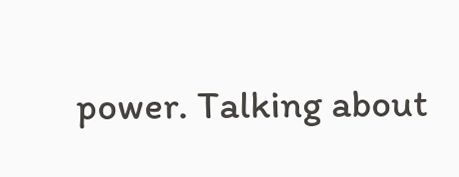power. Talking about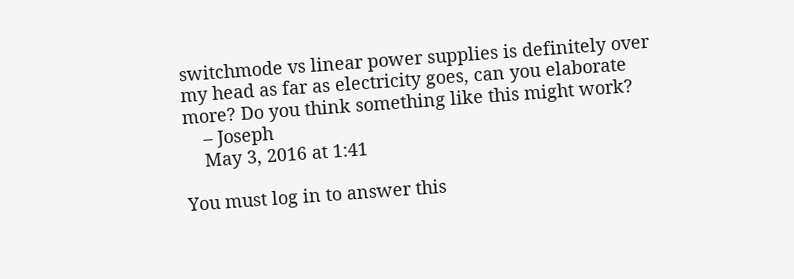switchmode vs linear power supplies is definitely over my head as far as electricity goes, can you elaborate more? Do you think something like this might work?
    – Joseph
    May 3, 2016 at 1:41

You must log in to answer this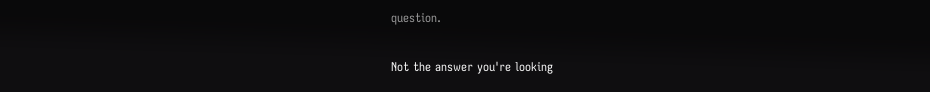question.

Not the answer you're looking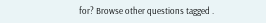for? Browse other questions tagged .